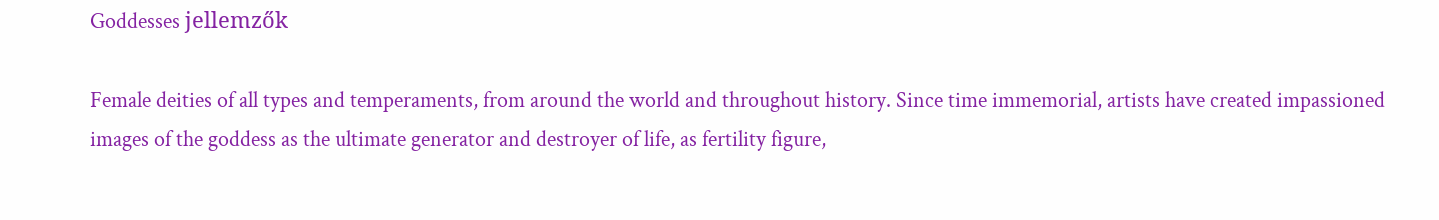Goddesses jellemzők

Female deities of all types and temperaments, from around the world and throughout history. Since time immemorial, artists have created impassioned images of the goddess as the ultimate generator and destroyer of life, as fertility figure,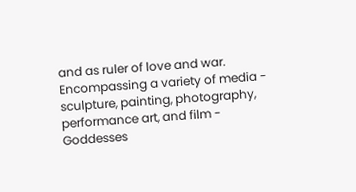and as ruler of love and war. Encompassing a variety of media - sculpture, painting, photography, performance art, and film - Goddesses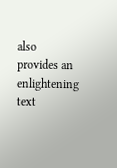also provides an enlightening text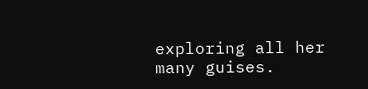exploring all her many guises.